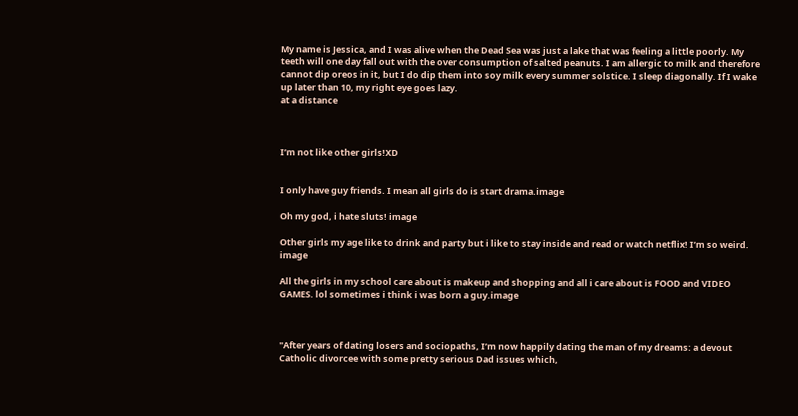My name is Jessica, and I was alive when the Dead Sea was just a lake that was feeling a little poorly. My teeth will one day fall out with the over consumption of salted peanuts. I am allergic to milk and therefore cannot dip oreos in it, but I do dip them into soy milk every summer solstice. I sleep diagonally. If I wake up later than 10, my right eye goes lazy.
at a distance



I’m not like other girls!XD


I only have guy friends. I mean all girls do is start drama.image

Oh my god, i hate sluts! image

Other girls my age like to drink and party but i like to stay inside and read or watch netflix! I’m so weird. image

All the girls in my school care about is makeup and shopping and all i care about is FOOD and VIDEO GAMES. lol sometimes i think i was born a guy.image



"After years of dating losers and sociopaths, I’m now happily dating the man of my dreams: a devout Catholic divorcee with some pretty serious Dad issues which,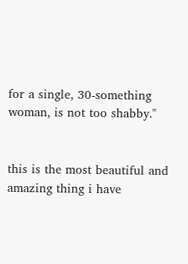for a single, 30-something woman, is not too shabby."


this is the most beautiful and amazing thing i have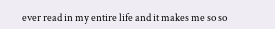ever read in my entire life and it makes me so so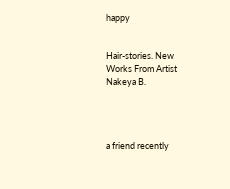happy


Hair-stories. New Works From Artist Nakeya B.




a friend recently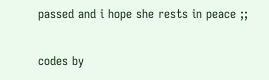passed and i hope she rests in peace ;;

codes by